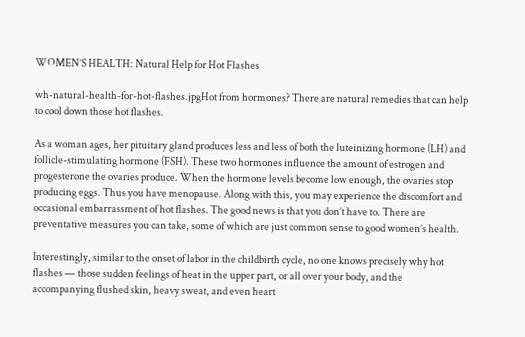WOMEN’S HEALTH: Natural Help for Hot Flashes

wh-natural-health-for-hot-flashes.jpgHot from hormones? There are natural remedies that can help to cool down those hot flashes.

As a woman ages, her pituitary gland produces less and less of both the luteinizing hormone (LH) and follicle-stimulating hormone (FSH). These two hormones influence the amount of estrogen and progesterone the ovaries produce. When the hormone levels become low enough, the ovaries stop producing eggs. Thus you have menopause. Along with this, you may experience the discomfort and occasional embarrassment of hot flashes. The good news is that you don’t have to. There are preventative measures you can take, some of which are just common sense to good women’s health.

Interestingly, similar to the onset of labor in the childbirth cycle, no one knows precisely why hot flashes — those sudden feelings of heat in the upper part, or all over your body, and the accompanying flushed skin, heavy sweat, and even heart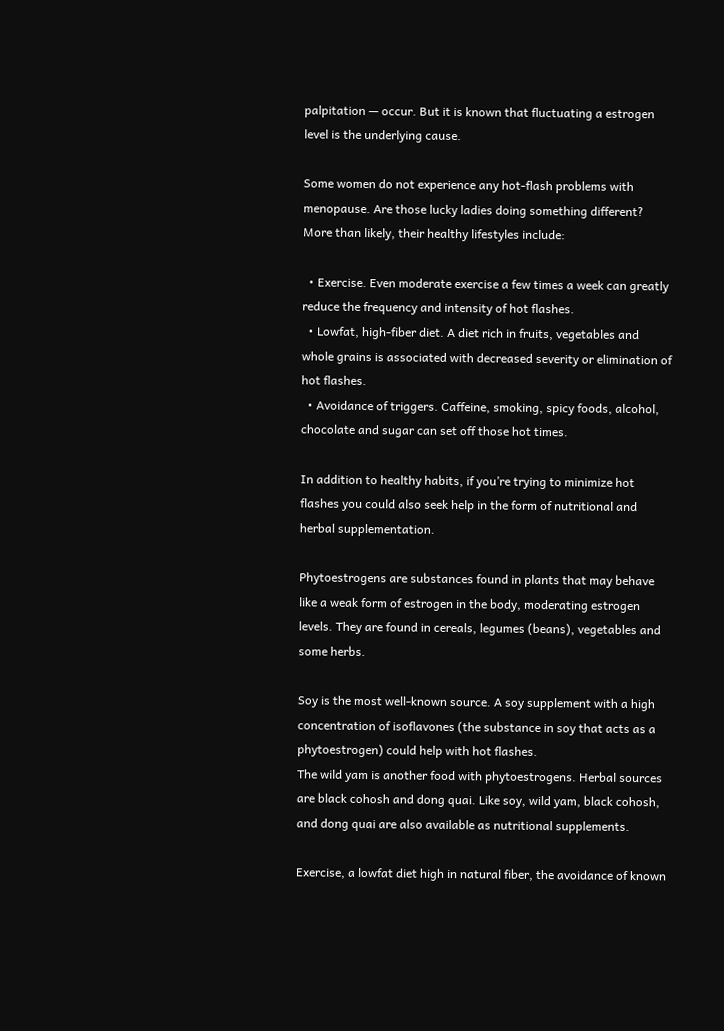palpitation — occur. But it is known that fluctuating a estrogen level is the underlying cause.

Some women do not experience any hot-flash problems with menopause. Are those lucky ladies doing something different? More than likely, their healthy lifestyles include:

  • Exercise. Even moderate exercise a few times a week can greatly reduce the frequency and intensity of hot flashes.
  • Lowfat, high-fiber diet. A diet rich in fruits, vegetables and whole grains is associated with decreased severity or elimination of hot flashes.
  • Avoidance of triggers. Caffeine, smoking, spicy foods, alcohol, chocolate and sugar can set off those hot times.

In addition to healthy habits, if you’re trying to minimize hot flashes you could also seek help in the form of nutritional and herbal supplementation.

Phytoestrogens are substances found in plants that may behave like a weak form of estrogen in the body, moderating estrogen levels. They are found in cereals, legumes (beans), vegetables and some herbs.

Soy is the most well-known source. A soy supplement with a high concentration of isoflavones (the substance in soy that acts as a phytoestrogen) could help with hot flashes.
The wild yam is another food with phytoestrogens. Herbal sources are black cohosh and dong quai. Like soy, wild yam, black cohosh, and dong quai are also available as nutritional supplements.

Exercise, a lowfat diet high in natural fiber, the avoidance of known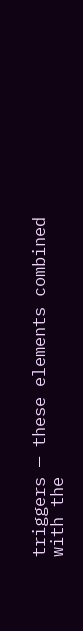triggers — these elements combined with the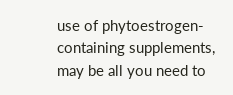use of phytoestrogen-containing supplements, may be all you need to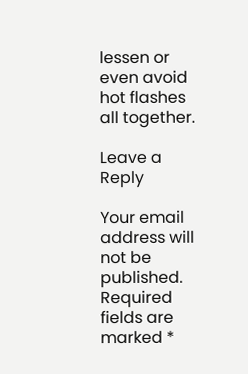lessen or even avoid hot flashes all together.

Leave a Reply

Your email address will not be published. Required fields are marked *